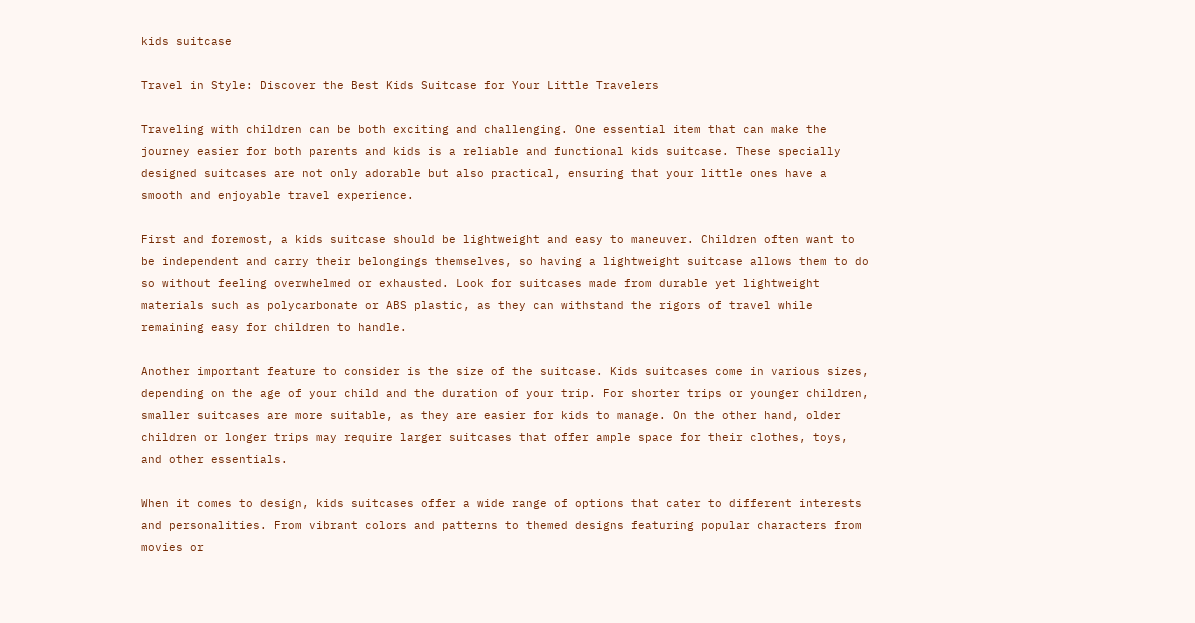kids suitcase

Travel in Style: Discover the Best Kids Suitcase for Your Little Travelers

Traveling with children can be both exciting and challenging. One essential item that can make the journey easier for both parents and kids is a reliable and functional kids suitcase. These specially designed suitcases are not only adorable but also practical, ensuring that your little ones have a smooth and enjoyable travel experience.

First and foremost, a kids suitcase should be lightweight and easy to maneuver. Children often want to be independent and carry their belongings themselves, so having a lightweight suitcase allows them to do so without feeling overwhelmed or exhausted. Look for suitcases made from durable yet lightweight materials such as polycarbonate or ABS plastic, as they can withstand the rigors of travel while remaining easy for children to handle.

Another important feature to consider is the size of the suitcase. Kids suitcases come in various sizes, depending on the age of your child and the duration of your trip. For shorter trips or younger children, smaller suitcases are more suitable, as they are easier for kids to manage. On the other hand, older children or longer trips may require larger suitcases that offer ample space for their clothes, toys, and other essentials.

When it comes to design, kids suitcases offer a wide range of options that cater to different interests and personalities. From vibrant colors and patterns to themed designs featuring popular characters from movies or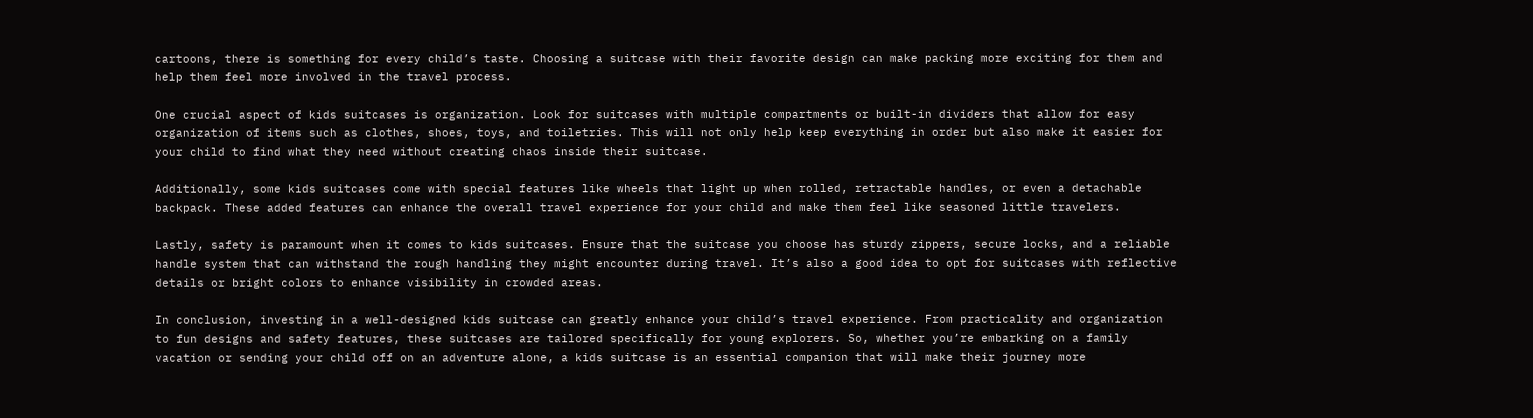cartoons, there is something for every child’s taste. Choosing a suitcase with their favorite design can make packing more exciting for them and help them feel more involved in the travel process.

One crucial aspect of kids suitcases is organization. Look for suitcases with multiple compartments or built-in dividers that allow for easy organization of items such as clothes, shoes, toys, and toiletries. This will not only help keep everything in order but also make it easier for your child to find what they need without creating chaos inside their suitcase.

Additionally, some kids suitcases come with special features like wheels that light up when rolled, retractable handles, or even a detachable backpack. These added features can enhance the overall travel experience for your child and make them feel like seasoned little travelers.

Lastly, safety is paramount when it comes to kids suitcases. Ensure that the suitcase you choose has sturdy zippers, secure locks, and a reliable handle system that can withstand the rough handling they might encounter during travel. It’s also a good idea to opt for suitcases with reflective details or bright colors to enhance visibility in crowded areas.

In conclusion, investing in a well-designed kids suitcase can greatly enhance your child’s travel experience. From practicality and organization to fun designs and safety features, these suitcases are tailored specifically for young explorers. So, whether you’re embarking on a family vacation or sending your child off on an adventure alone, a kids suitcase is an essential companion that will make their journey more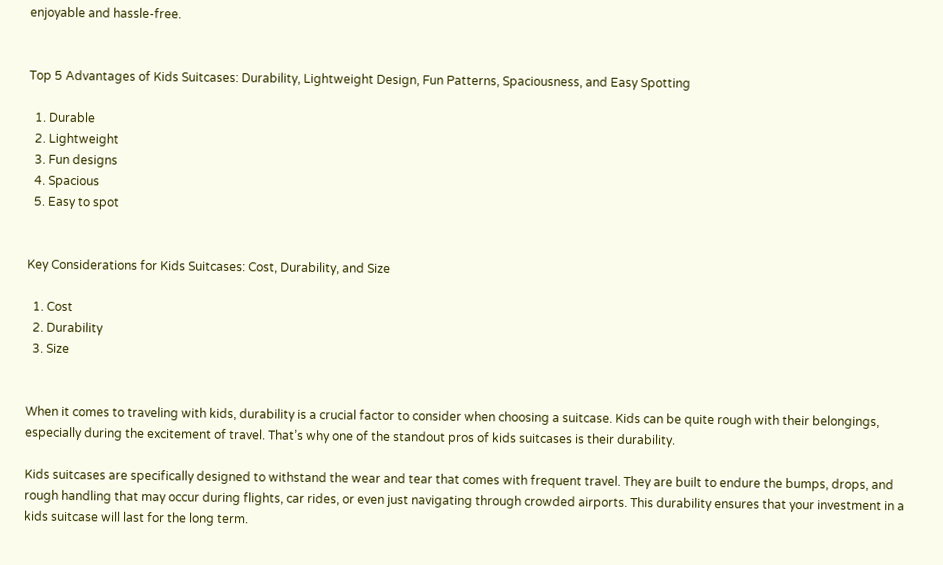enjoyable and hassle-free.


Top 5 Advantages of Kids Suitcases: Durability, Lightweight Design, Fun Patterns, Spaciousness, and Easy Spotting

  1. Durable
  2. Lightweight
  3. Fun designs
  4. Spacious
  5. Easy to spot


Key Considerations for Kids Suitcases: Cost, Durability, and Size

  1. Cost
  2. Durability
  3. Size


When it comes to traveling with kids, durability is a crucial factor to consider when choosing a suitcase. Kids can be quite rough with their belongings, especially during the excitement of travel. That’s why one of the standout pros of kids suitcases is their durability.

Kids suitcases are specifically designed to withstand the wear and tear that comes with frequent travel. They are built to endure the bumps, drops, and rough handling that may occur during flights, car rides, or even just navigating through crowded airports. This durability ensures that your investment in a kids suitcase will last for the long term.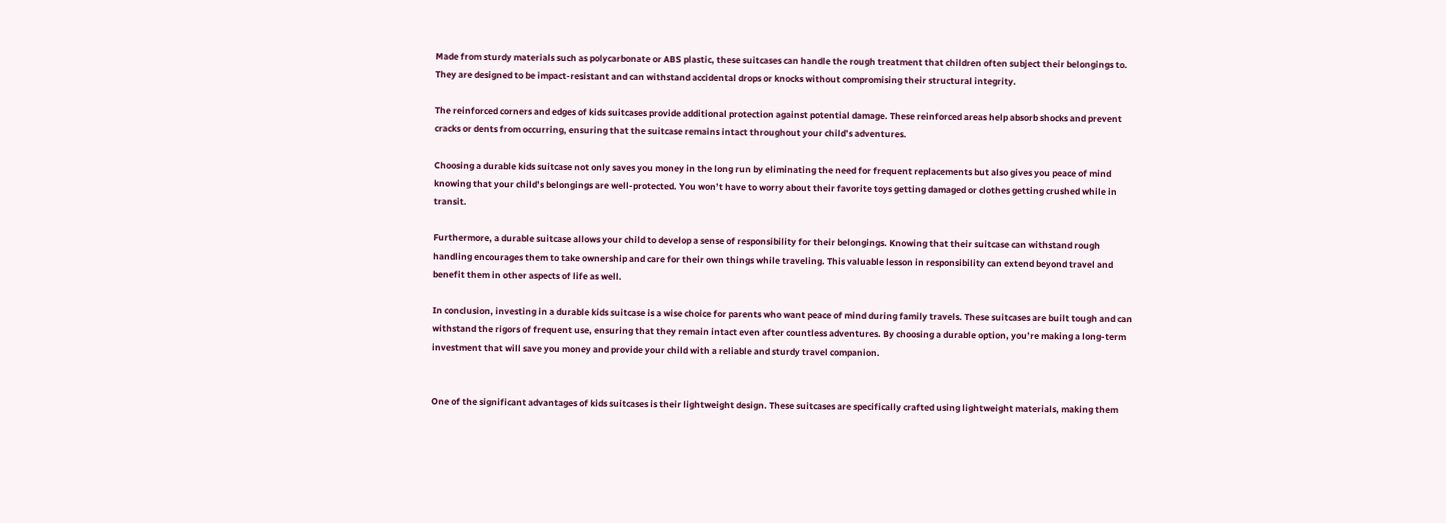Made from sturdy materials such as polycarbonate or ABS plastic, these suitcases can handle the rough treatment that children often subject their belongings to. They are designed to be impact-resistant and can withstand accidental drops or knocks without compromising their structural integrity.

The reinforced corners and edges of kids suitcases provide additional protection against potential damage. These reinforced areas help absorb shocks and prevent cracks or dents from occurring, ensuring that the suitcase remains intact throughout your child’s adventures.

Choosing a durable kids suitcase not only saves you money in the long run by eliminating the need for frequent replacements but also gives you peace of mind knowing that your child’s belongings are well-protected. You won’t have to worry about their favorite toys getting damaged or clothes getting crushed while in transit.

Furthermore, a durable suitcase allows your child to develop a sense of responsibility for their belongings. Knowing that their suitcase can withstand rough handling encourages them to take ownership and care for their own things while traveling. This valuable lesson in responsibility can extend beyond travel and benefit them in other aspects of life as well.

In conclusion, investing in a durable kids suitcase is a wise choice for parents who want peace of mind during family travels. These suitcases are built tough and can withstand the rigors of frequent use, ensuring that they remain intact even after countless adventures. By choosing a durable option, you’re making a long-term investment that will save you money and provide your child with a reliable and sturdy travel companion.


One of the significant advantages of kids suitcases is their lightweight design. These suitcases are specifically crafted using lightweight materials, making them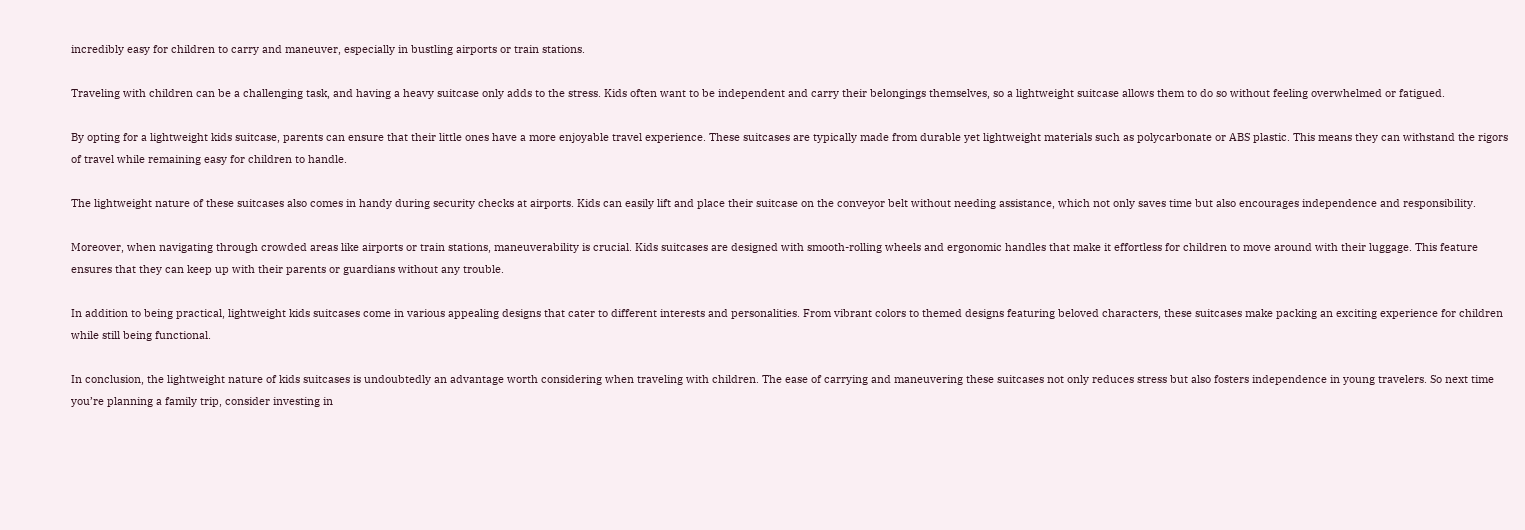incredibly easy for children to carry and maneuver, especially in bustling airports or train stations.

Traveling with children can be a challenging task, and having a heavy suitcase only adds to the stress. Kids often want to be independent and carry their belongings themselves, so a lightweight suitcase allows them to do so without feeling overwhelmed or fatigued.

By opting for a lightweight kids suitcase, parents can ensure that their little ones have a more enjoyable travel experience. These suitcases are typically made from durable yet lightweight materials such as polycarbonate or ABS plastic. This means they can withstand the rigors of travel while remaining easy for children to handle.

The lightweight nature of these suitcases also comes in handy during security checks at airports. Kids can easily lift and place their suitcase on the conveyor belt without needing assistance, which not only saves time but also encourages independence and responsibility.

Moreover, when navigating through crowded areas like airports or train stations, maneuverability is crucial. Kids suitcases are designed with smooth-rolling wheels and ergonomic handles that make it effortless for children to move around with their luggage. This feature ensures that they can keep up with their parents or guardians without any trouble.

In addition to being practical, lightweight kids suitcases come in various appealing designs that cater to different interests and personalities. From vibrant colors to themed designs featuring beloved characters, these suitcases make packing an exciting experience for children while still being functional.

In conclusion, the lightweight nature of kids suitcases is undoubtedly an advantage worth considering when traveling with children. The ease of carrying and maneuvering these suitcases not only reduces stress but also fosters independence in young travelers. So next time you’re planning a family trip, consider investing in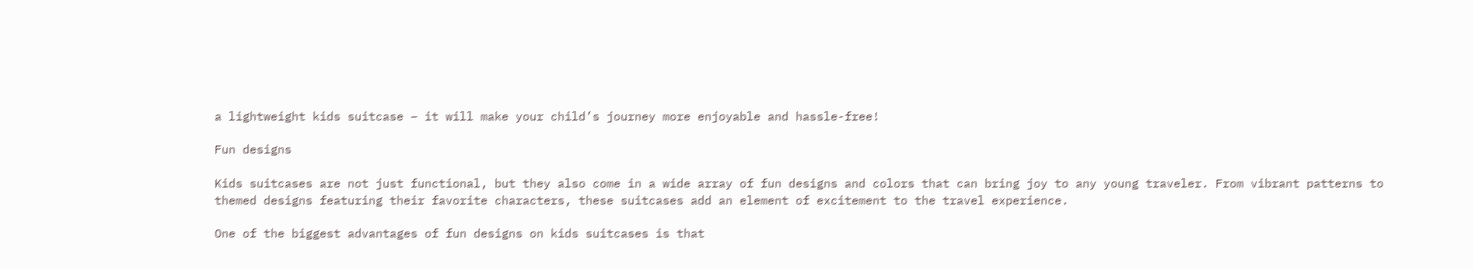a lightweight kids suitcase – it will make your child’s journey more enjoyable and hassle-free!

Fun designs

Kids suitcases are not just functional, but they also come in a wide array of fun designs and colors that can bring joy to any young traveler. From vibrant patterns to themed designs featuring their favorite characters, these suitcases add an element of excitement to the travel experience.

One of the biggest advantages of fun designs on kids suitcases is that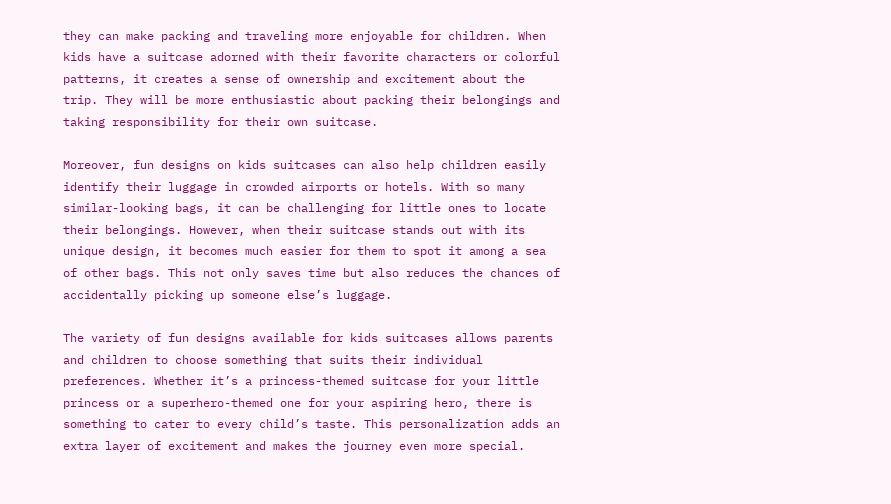they can make packing and traveling more enjoyable for children. When kids have a suitcase adorned with their favorite characters or colorful patterns, it creates a sense of ownership and excitement about the trip. They will be more enthusiastic about packing their belongings and taking responsibility for their own suitcase.

Moreover, fun designs on kids suitcases can also help children easily identify their luggage in crowded airports or hotels. With so many similar-looking bags, it can be challenging for little ones to locate their belongings. However, when their suitcase stands out with its unique design, it becomes much easier for them to spot it among a sea of other bags. This not only saves time but also reduces the chances of accidentally picking up someone else’s luggage.

The variety of fun designs available for kids suitcases allows parents and children to choose something that suits their individual preferences. Whether it’s a princess-themed suitcase for your little princess or a superhero-themed one for your aspiring hero, there is something to cater to every child’s taste. This personalization adds an extra layer of excitement and makes the journey even more special.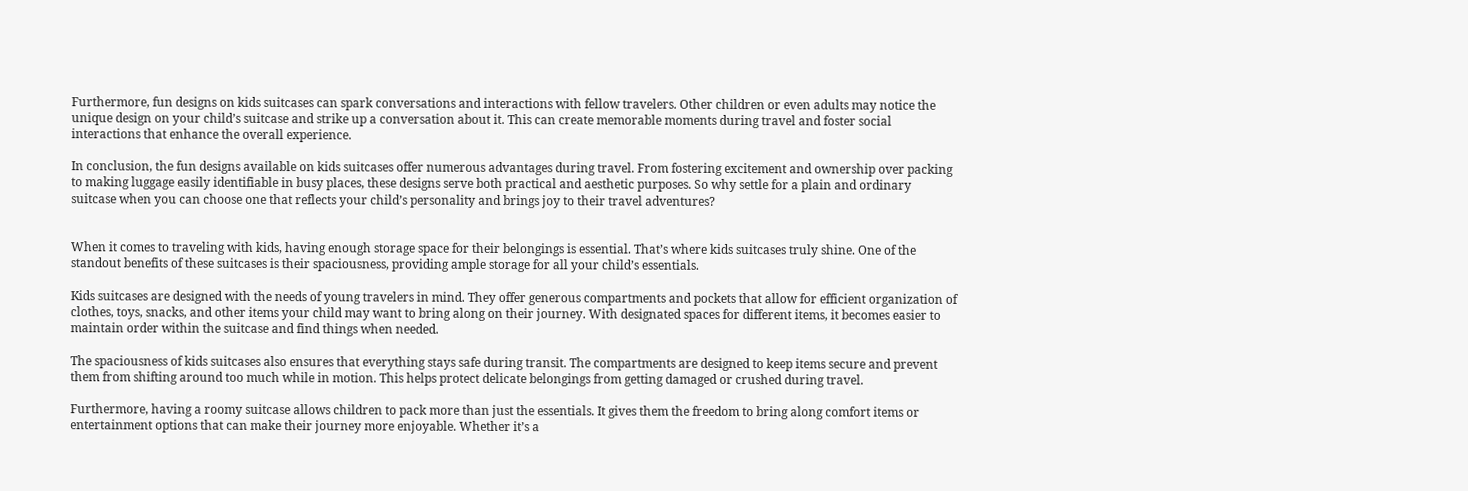Furthermore, fun designs on kids suitcases can spark conversations and interactions with fellow travelers. Other children or even adults may notice the unique design on your child’s suitcase and strike up a conversation about it. This can create memorable moments during travel and foster social interactions that enhance the overall experience.

In conclusion, the fun designs available on kids suitcases offer numerous advantages during travel. From fostering excitement and ownership over packing to making luggage easily identifiable in busy places, these designs serve both practical and aesthetic purposes. So why settle for a plain and ordinary suitcase when you can choose one that reflects your child’s personality and brings joy to their travel adventures?


When it comes to traveling with kids, having enough storage space for their belongings is essential. That’s where kids suitcases truly shine. One of the standout benefits of these suitcases is their spaciousness, providing ample storage for all your child’s essentials.

Kids suitcases are designed with the needs of young travelers in mind. They offer generous compartments and pockets that allow for efficient organization of clothes, toys, snacks, and other items your child may want to bring along on their journey. With designated spaces for different items, it becomes easier to maintain order within the suitcase and find things when needed.

The spaciousness of kids suitcases also ensures that everything stays safe during transit. The compartments are designed to keep items secure and prevent them from shifting around too much while in motion. This helps protect delicate belongings from getting damaged or crushed during travel.

Furthermore, having a roomy suitcase allows children to pack more than just the essentials. It gives them the freedom to bring along comfort items or entertainment options that can make their journey more enjoyable. Whether it’s a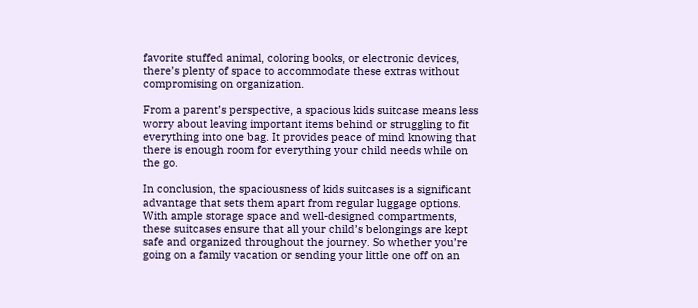favorite stuffed animal, coloring books, or electronic devices, there’s plenty of space to accommodate these extras without compromising on organization.

From a parent’s perspective, a spacious kids suitcase means less worry about leaving important items behind or struggling to fit everything into one bag. It provides peace of mind knowing that there is enough room for everything your child needs while on the go.

In conclusion, the spaciousness of kids suitcases is a significant advantage that sets them apart from regular luggage options. With ample storage space and well-designed compartments, these suitcases ensure that all your child’s belongings are kept safe and organized throughout the journey. So whether you’re going on a family vacation or sending your little one off on an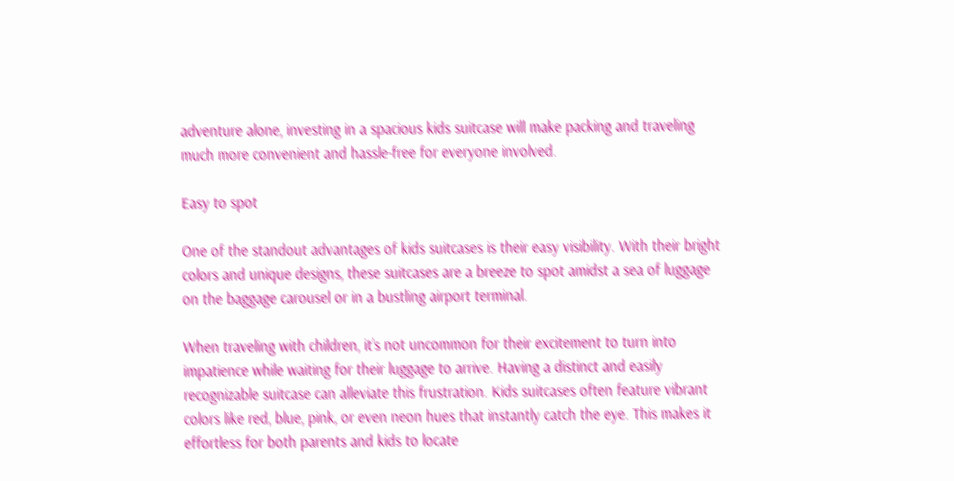adventure alone, investing in a spacious kids suitcase will make packing and traveling much more convenient and hassle-free for everyone involved.

Easy to spot

One of the standout advantages of kids suitcases is their easy visibility. With their bright colors and unique designs, these suitcases are a breeze to spot amidst a sea of luggage on the baggage carousel or in a bustling airport terminal.

When traveling with children, it’s not uncommon for their excitement to turn into impatience while waiting for their luggage to arrive. Having a distinct and easily recognizable suitcase can alleviate this frustration. Kids suitcases often feature vibrant colors like red, blue, pink, or even neon hues that instantly catch the eye. This makes it effortless for both parents and kids to locate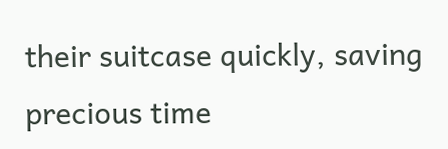their suitcase quickly, saving precious time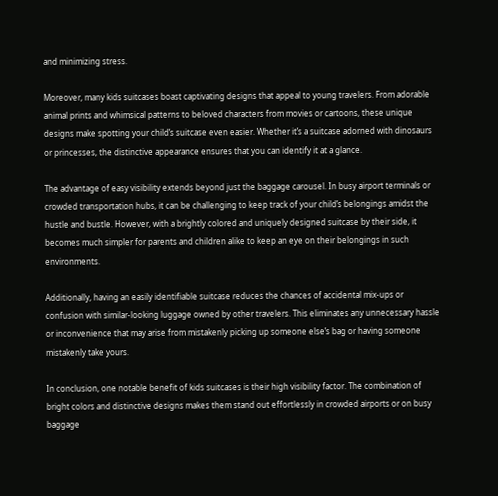and minimizing stress.

Moreover, many kids suitcases boast captivating designs that appeal to young travelers. From adorable animal prints and whimsical patterns to beloved characters from movies or cartoons, these unique designs make spotting your child’s suitcase even easier. Whether it’s a suitcase adorned with dinosaurs or princesses, the distinctive appearance ensures that you can identify it at a glance.

The advantage of easy visibility extends beyond just the baggage carousel. In busy airport terminals or crowded transportation hubs, it can be challenging to keep track of your child’s belongings amidst the hustle and bustle. However, with a brightly colored and uniquely designed suitcase by their side, it becomes much simpler for parents and children alike to keep an eye on their belongings in such environments.

Additionally, having an easily identifiable suitcase reduces the chances of accidental mix-ups or confusion with similar-looking luggage owned by other travelers. This eliminates any unnecessary hassle or inconvenience that may arise from mistakenly picking up someone else’s bag or having someone mistakenly take yours.

In conclusion, one notable benefit of kids suitcases is their high visibility factor. The combination of bright colors and distinctive designs makes them stand out effortlessly in crowded airports or on busy baggage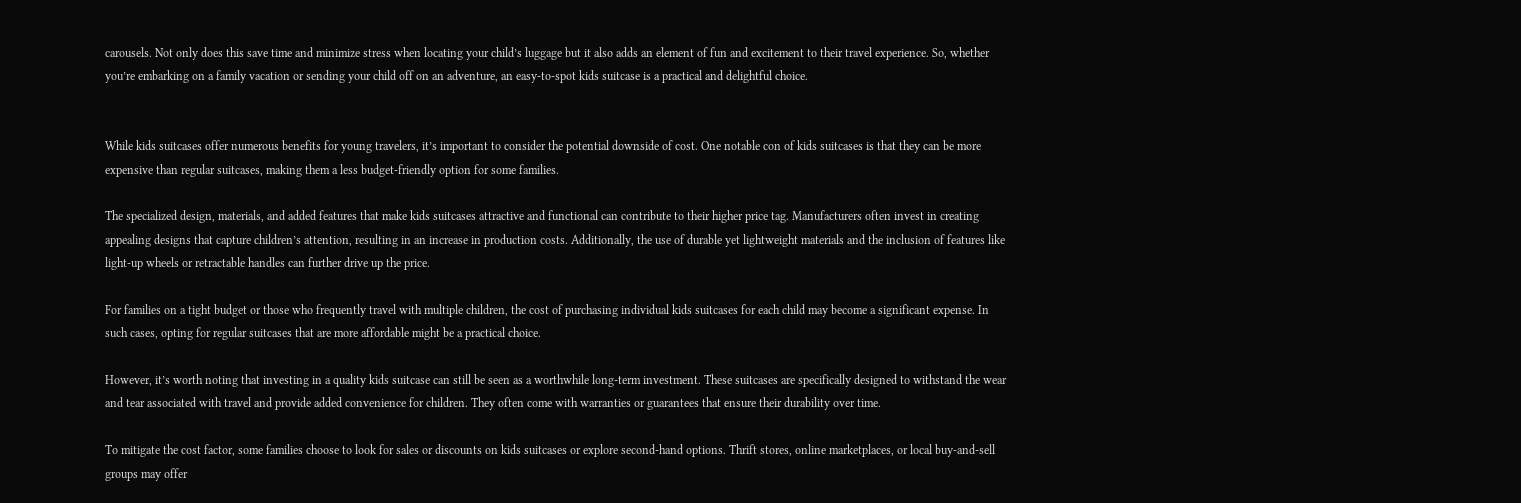carousels. Not only does this save time and minimize stress when locating your child’s luggage but it also adds an element of fun and excitement to their travel experience. So, whether you’re embarking on a family vacation or sending your child off on an adventure, an easy-to-spot kids suitcase is a practical and delightful choice.


While kids suitcases offer numerous benefits for young travelers, it’s important to consider the potential downside of cost. One notable con of kids suitcases is that they can be more expensive than regular suitcases, making them a less budget-friendly option for some families.

The specialized design, materials, and added features that make kids suitcases attractive and functional can contribute to their higher price tag. Manufacturers often invest in creating appealing designs that capture children’s attention, resulting in an increase in production costs. Additionally, the use of durable yet lightweight materials and the inclusion of features like light-up wheels or retractable handles can further drive up the price.

For families on a tight budget or those who frequently travel with multiple children, the cost of purchasing individual kids suitcases for each child may become a significant expense. In such cases, opting for regular suitcases that are more affordable might be a practical choice.

However, it’s worth noting that investing in a quality kids suitcase can still be seen as a worthwhile long-term investment. These suitcases are specifically designed to withstand the wear and tear associated with travel and provide added convenience for children. They often come with warranties or guarantees that ensure their durability over time.

To mitigate the cost factor, some families choose to look for sales or discounts on kids suitcases or explore second-hand options. Thrift stores, online marketplaces, or local buy-and-sell groups may offer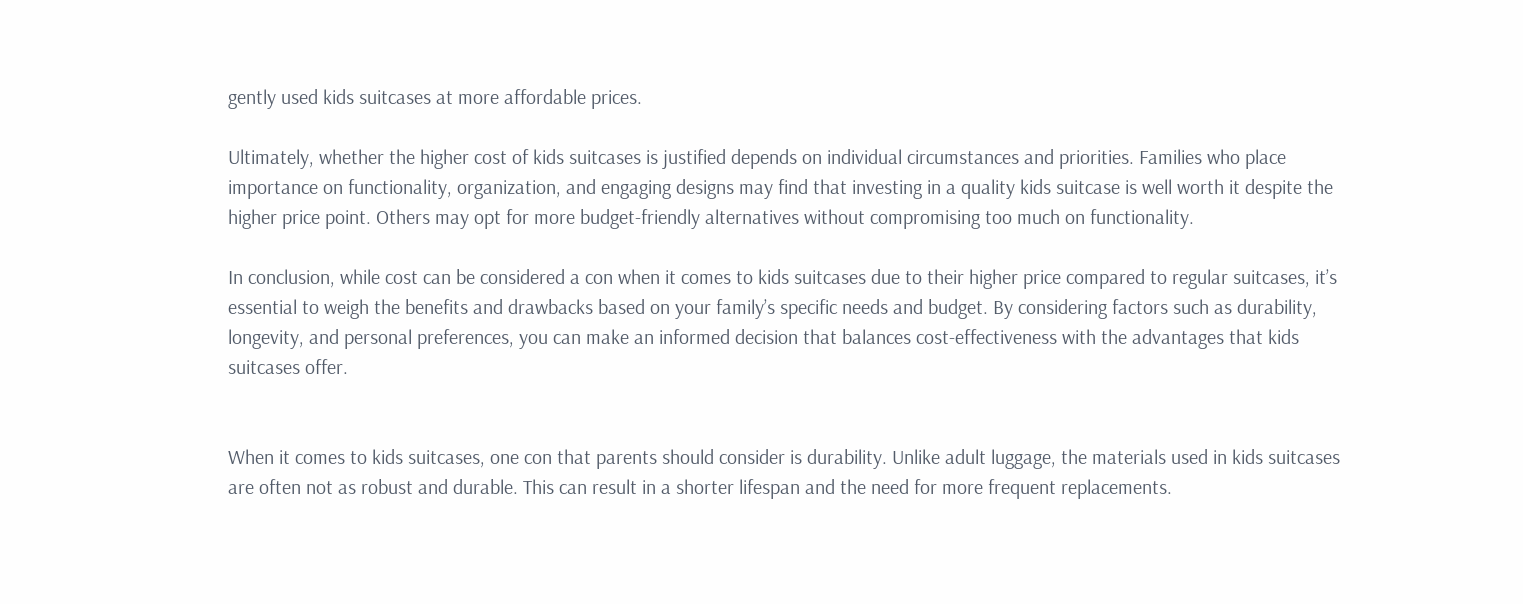gently used kids suitcases at more affordable prices.

Ultimately, whether the higher cost of kids suitcases is justified depends on individual circumstances and priorities. Families who place importance on functionality, organization, and engaging designs may find that investing in a quality kids suitcase is well worth it despite the higher price point. Others may opt for more budget-friendly alternatives without compromising too much on functionality.

In conclusion, while cost can be considered a con when it comes to kids suitcases due to their higher price compared to regular suitcases, it’s essential to weigh the benefits and drawbacks based on your family’s specific needs and budget. By considering factors such as durability, longevity, and personal preferences, you can make an informed decision that balances cost-effectiveness with the advantages that kids suitcases offer.


When it comes to kids suitcases, one con that parents should consider is durability. Unlike adult luggage, the materials used in kids suitcases are often not as robust and durable. This can result in a shorter lifespan and the need for more frequent replacements.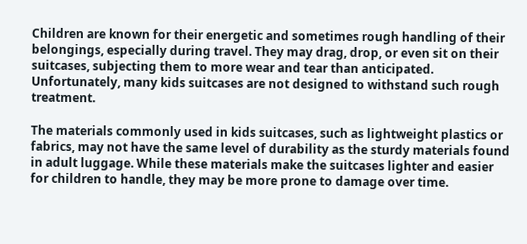Children are known for their energetic and sometimes rough handling of their belongings, especially during travel. They may drag, drop, or even sit on their suitcases, subjecting them to more wear and tear than anticipated. Unfortunately, many kids suitcases are not designed to withstand such rough treatment.

The materials commonly used in kids suitcases, such as lightweight plastics or fabrics, may not have the same level of durability as the sturdy materials found in adult luggage. While these materials make the suitcases lighter and easier for children to handle, they may be more prone to damage over time.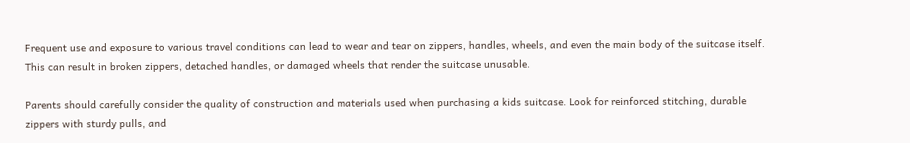Frequent use and exposure to various travel conditions can lead to wear and tear on zippers, handles, wheels, and even the main body of the suitcase itself. This can result in broken zippers, detached handles, or damaged wheels that render the suitcase unusable.

Parents should carefully consider the quality of construction and materials used when purchasing a kids suitcase. Look for reinforced stitching, durable zippers with sturdy pulls, and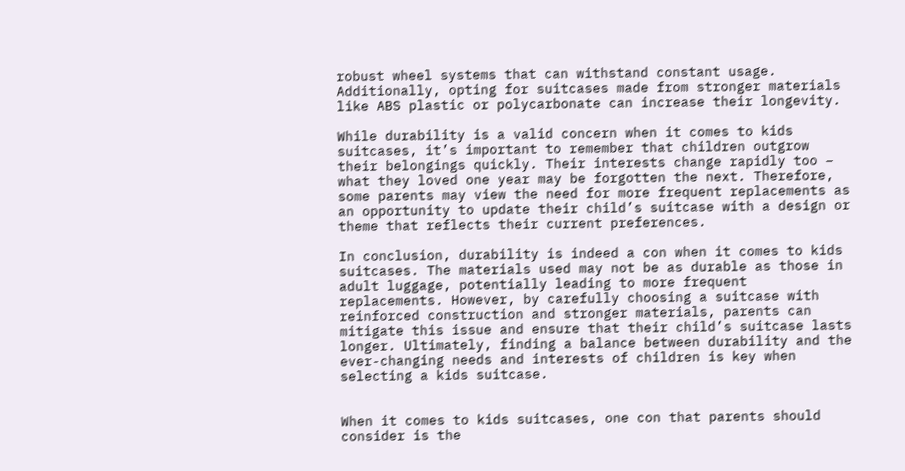robust wheel systems that can withstand constant usage. Additionally, opting for suitcases made from stronger materials like ABS plastic or polycarbonate can increase their longevity.

While durability is a valid concern when it comes to kids suitcases, it’s important to remember that children outgrow their belongings quickly. Their interests change rapidly too – what they loved one year may be forgotten the next. Therefore, some parents may view the need for more frequent replacements as an opportunity to update their child’s suitcase with a design or theme that reflects their current preferences.

In conclusion, durability is indeed a con when it comes to kids suitcases. The materials used may not be as durable as those in adult luggage, potentially leading to more frequent replacements. However, by carefully choosing a suitcase with reinforced construction and stronger materials, parents can mitigate this issue and ensure that their child’s suitcase lasts longer. Ultimately, finding a balance between durability and the ever-changing needs and interests of children is key when selecting a kids suitcase.


When it comes to kids suitcases, one con that parents should consider is the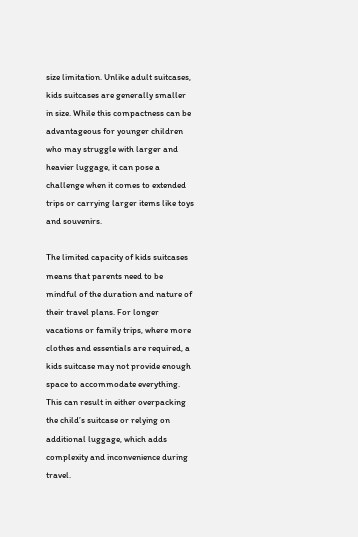size limitation. Unlike adult suitcases, kids suitcases are generally smaller in size. While this compactness can be advantageous for younger children who may struggle with larger and heavier luggage, it can pose a challenge when it comes to extended trips or carrying larger items like toys and souvenirs.

The limited capacity of kids suitcases means that parents need to be mindful of the duration and nature of their travel plans. For longer vacations or family trips, where more clothes and essentials are required, a kids suitcase may not provide enough space to accommodate everything. This can result in either overpacking the child’s suitcase or relying on additional luggage, which adds complexity and inconvenience during travel.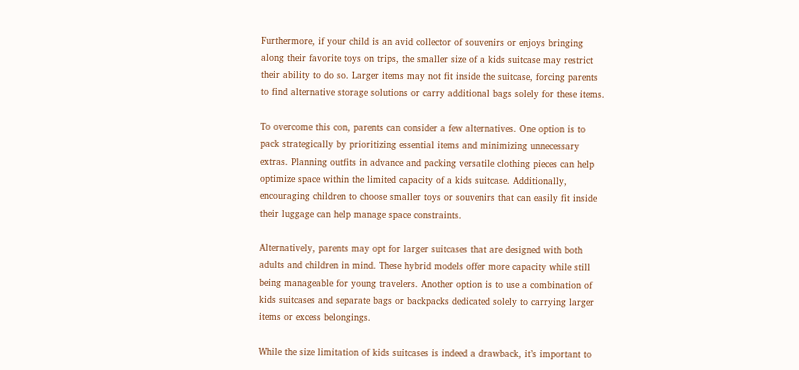Furthermore, if your child is an avid collector of souvenirs or enjoys bringing along their favorite toys on trips, the smaller size of a kids suitcase may restrict their ability to do so. Larger items may not fit inside the suitcase, forcing parents to find alternative storage solutions or carry additional bags solely for these items.

To overcome this con, parents can consider a few alternatives. One option is to pack strategically by prioritizing essential items and minimizing unnecessary extras. Planning outfits in advance and packing versatile clothing pieces can help optimize space within the limited capacity of a kids suitcase. Additionally, encouraging children to choose smaller toys or souvenirs that can easily fit inside their luggage can help manage space constraints.

Alternatively, parents may opt for larger suitcases that are designed with both adults and children in mind. These hybrid models offer more capacity while still being manageable for young travelers. Another option is to use a combination of kids suitcases and separate bags or backpacks dedicated solely to carrying larger items or excess belongings.

While the size limitation of kids suitcases is indeed a drawback, it’s important to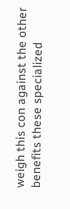weigh this con against the other benefits these specialized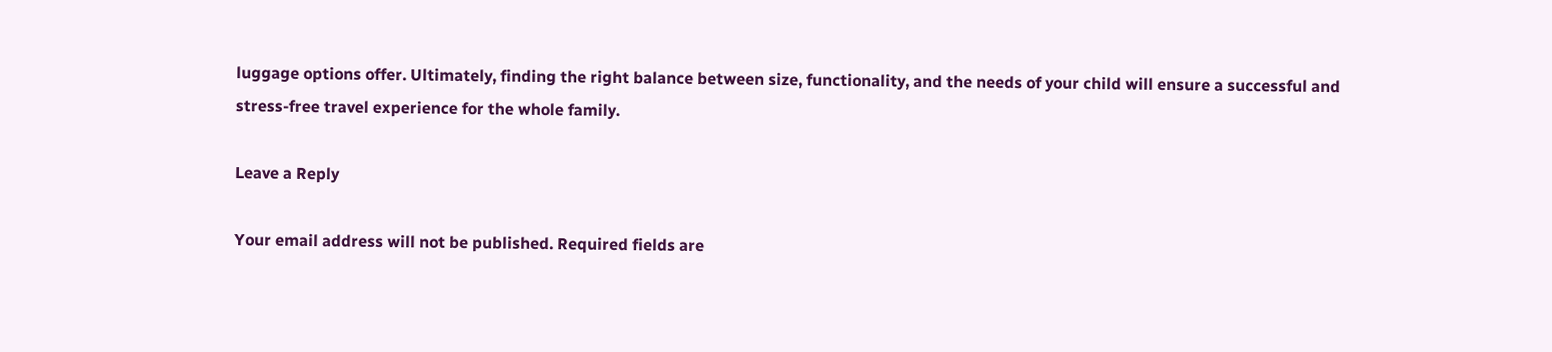luggage options offer. Ultimately, finding the right balance between size, functionality, and the needs of your child will ensure a successful and stress-free travel experience for the whole family.

Leave a Reply

Your email address will not be published. Required fields are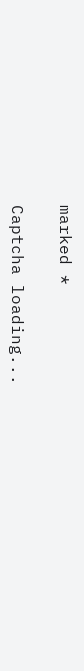marked *

Captcha loading...